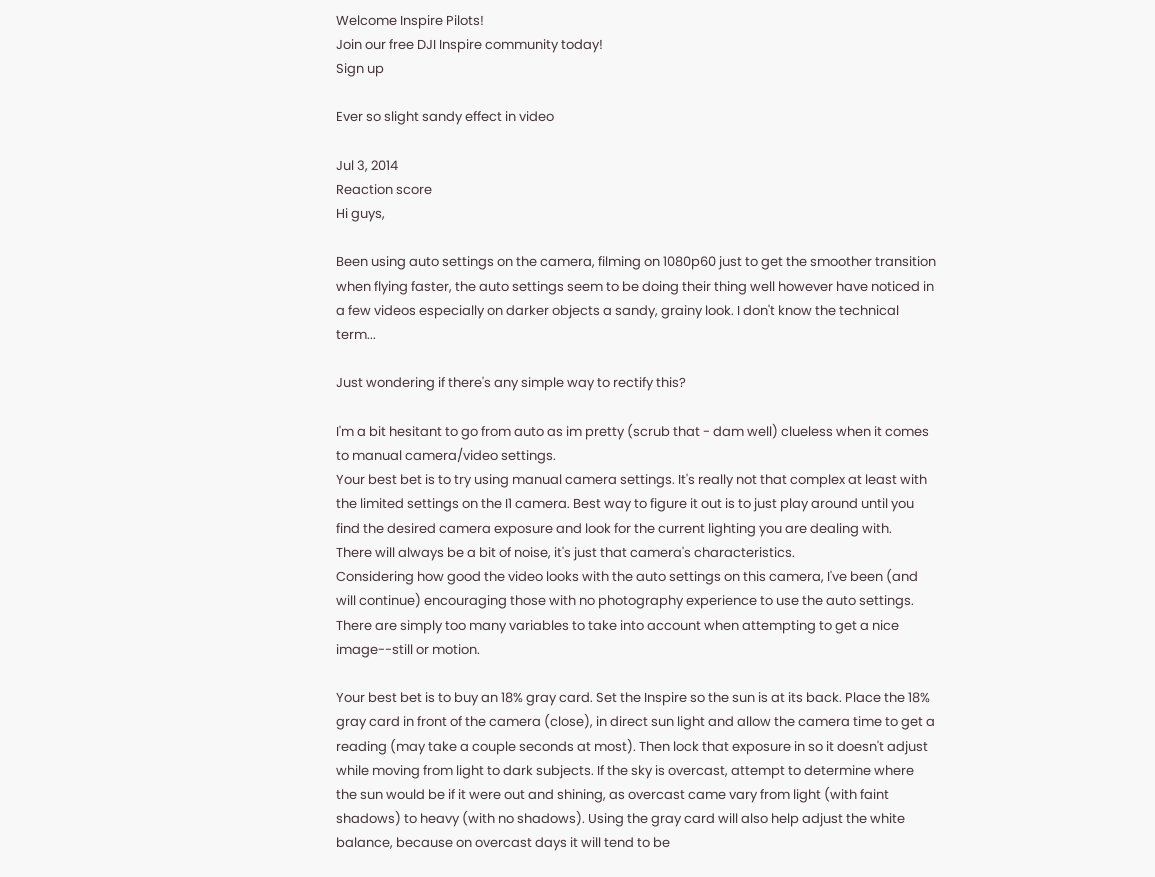Welcome Inspire Pilots!
Join our free DJI Inspire community today!
Sign up

Ever so slight sandy effect in video

Jul 3, 2014
Reaction score
Hi guys,

Been using auto settings on the camera, filming on 1080p60 just to get the smoother transition when flying faster, the auto settings seem to be doing their thing well however have noticed in a few videos especially on darker objects a sandy, grainy look. I don't know the technical term...

Just wondering if there's any simple way to rectify this?

I'm a bit hesitant to go from auto as im pretty (scrub that - dam well) clueless when it comes to manual camera/video settings.
Your best bet is to try using manual camera settings. It's really not that complex at least with the limited settings on the I1 camera. Best way to figure it out is to just play around until you find the desired camera exposure and look for the current lighting you are dealing with.
There will always be a bit of noise, it's just that camera's characteristics.
Considering how good the video looks with the auto settings on this camera, I've been (and will continue) encouraging those with no photography experience to use the auto settings. There are simply too many variables to take into account when attempting to get a nice image--still or motion.

Your best bet is to buy an 18% gray card. Set the Inspire so the sun is at its back. Place the 18% gray card in front of the camera (close), in direct sun light and allow the camera time to get a reading (may take a couple seconds at most). Then lock that exposure in so it doesn't adjust while moving from light to dark subjects. If the sky is overcast, attempt to determine where the sun would be if it were out and shining, as overcast came vary from light (with faint shadows) to heavy (with no shadows). Using the gray card will also help adjust the white balance, because on overcast days it will tend to be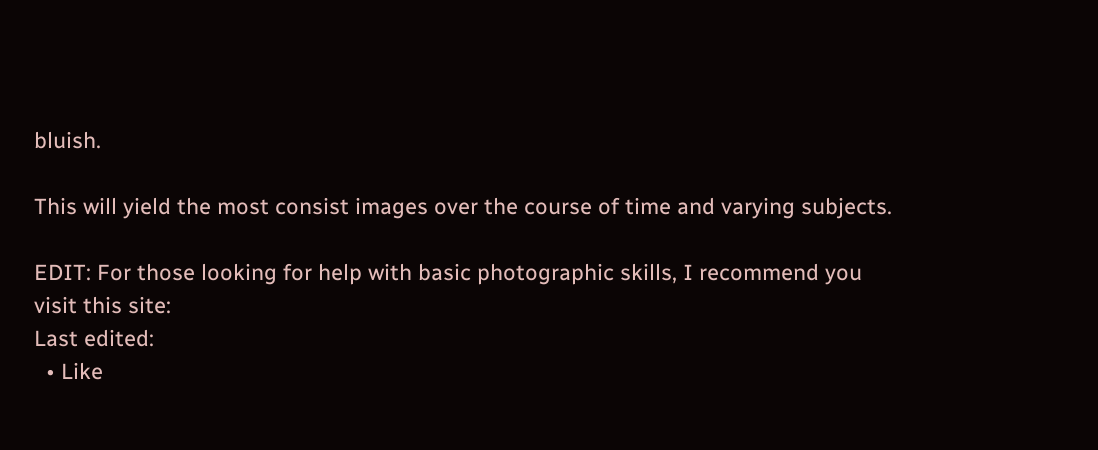bluish.

This will yield the most consist images over the course of time and varying subjects.

EDIT: For those looking for help with basic photographic skills, I recommend you visit this site:
Last edited:
  • Like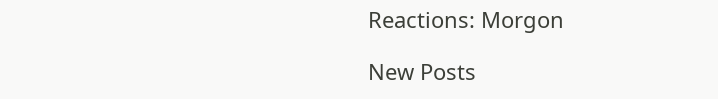Reactions: Morgon

New Posts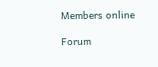Members online

Forum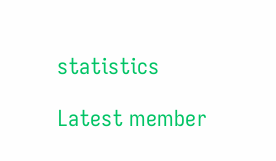statistics

Latest member